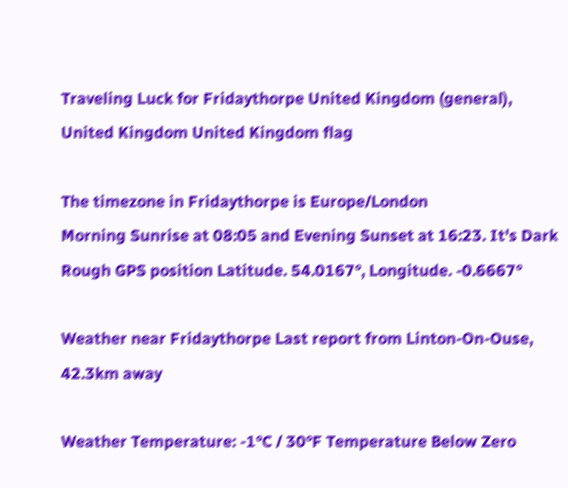Traveling Luck for Fridaythorpe United Kingdom (general), United Kingdom United Kingdom flag

The timezone in Fridaythorpe is Europe/London
Morning Sunrise at 08:05 and Evening Sunset at 16:23. It's Dark
Rough GPS position Latitude. 54.0167°, Longitude. -0.6667°

Weather near Fridaythorpe Last report from Linton-On-Ouse, 42.3km away

Weather Temperature: -1°C / 30°F Temperature Below Zero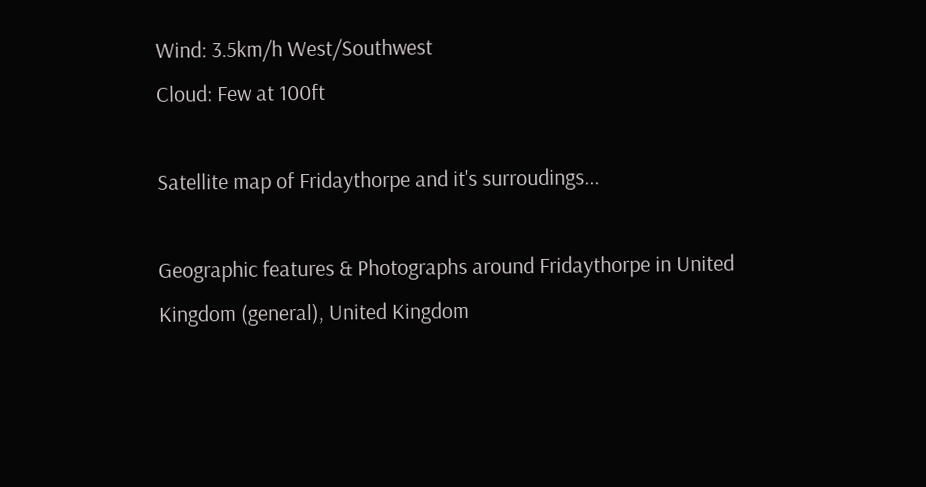Wind: 3.5km/h West/Southwest
Cloud: Few at 100ft

Satellite map of Fridaythorpe and it's surroudings...

Geographic features & Photographs around Fridaythorpe in United Kingdom (general), United Kingdom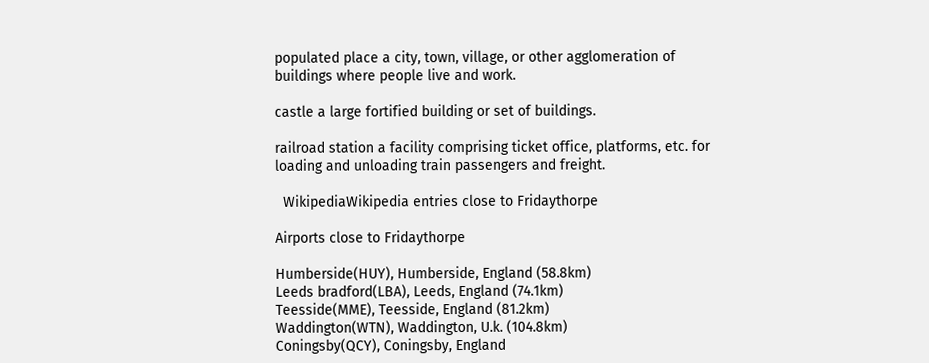populated place a city, town, village, or other agglomeration of buildings where people live and work.

castle a large fortified building or set of buildings.

railroad station a facility comprising ticket office, platforms, etc. for loading and unloading train passengers and freight.

  WikipediaWikipedia entries close to Fridaythorpe

Airports close to Fridaythorpe

Humberside(HUY), Humberside, England (58.8km)
Leeds bradford(LBA), Leeds, England (74.1km)
Teesside(MME), Teesside, England (81.2km)
Waddington(WTN), Waddington, U.k. (104.8km)
Coningsby(QCY), Coningsby, England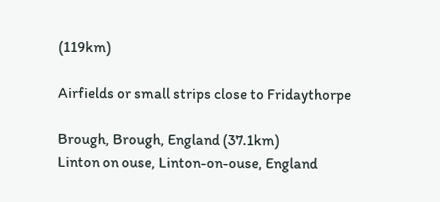(119km)

Airfields or small strips close to Fridaythorpe

Brough, Brough, England (37.1km)
Linton on ouse, Linton-on-ouse, England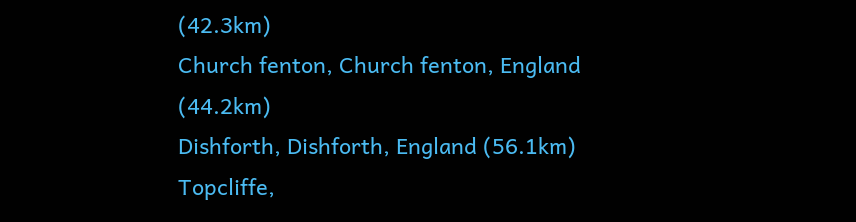(42.3km)
Church fenton, Church fenton, England (44.2km)
Dishforth, Dishforth, England (56.1km)
Topcliffe,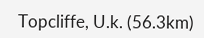Topcliffe, U.k. (56.3km)